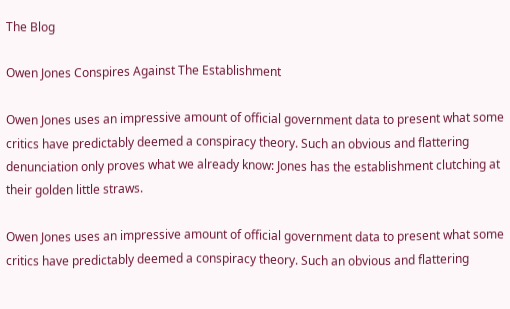The Blog

Owen Jones Conspires Against The Establishment

Owen Jones uses an impressive amount of official government data to present what some critics have predictably deemed a conspiracy theory. Such an obvious and flattering denunciation only proves what we already know: Jones has the establishment clutching at their golden little straws.

Owen Jones uses an impressive amount of official government data to present what some critics have predictably deemed a conspiracy theory. Such an obvious and flattering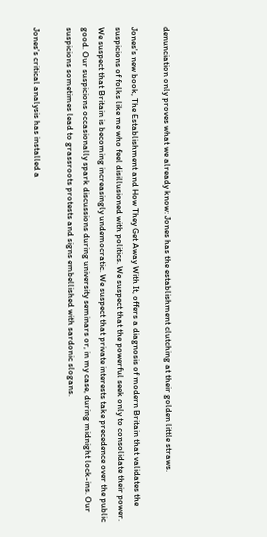denunciation only proves what we already know: Jones has the establishment clutching at their golden little straws.

Jones's new book, The Establishment and How They Get Away With It, offers a diagnosis of modern Britain that validates the suspicions of folks like me who feel disillusioned with politics. We suspect that the powerful seek only to consolidate their power. We suspect that Britain is becoming increasingly undemocratic. We suspect that private interests take precedence over the public good. Our suspicions occasionally spark discussions during university seminars or, in my case, during midnight lock-ins. Our suspicions sometimes lead to grassroots protests and signs embellished with sardonic slogans.

Jones's critical analysis has installed a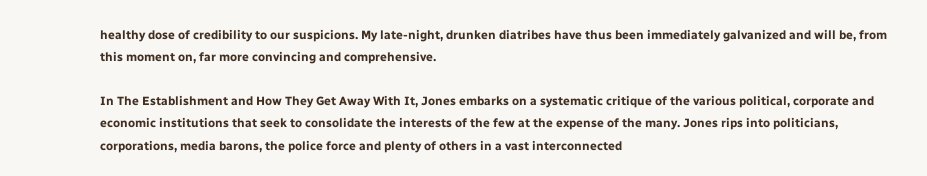healthy dose of credibility to our suspicions. My late-night, drunken diatribes have thus been immediately galvanized and will be, from this moment on, far more convincing and comprehensive.

In The Establishment and How They Get Away With It, Jones embarks on a systematic critique of the various political, corporate and economic institutions that seek to consolidate the interests of the few at the expense of the many. Jones rips into politicians, corporations, media barons, the police force and plenty of others in a vast interconnected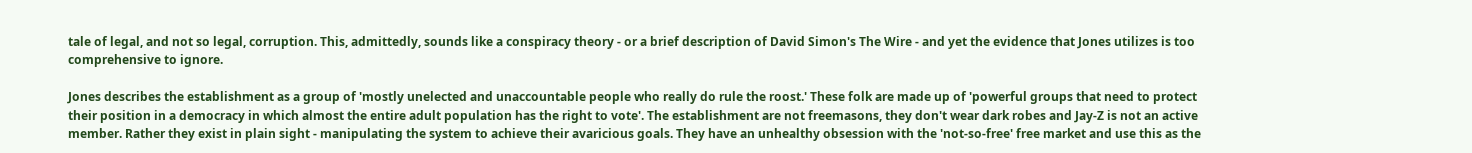tale of legal, and not so legal, corruption. This, admittedly, sounds like a conspiracy theory - or a brief description of David Simon's The Wire - and yet the evidence that Jones utilizes is too comprehensive to ignore.

Jones describes the establishment as a group of 'mostly unelected and unaccountable people who really do rule the roost.' These folk are made up of 'powerful groups that need to protect their position in a democracy in which almost the entire adult population has the right to vote'. The establishment are not freemasons, they don't wear dark robes and Jay-Z is not an active member. Rather they exist in plain sight - manipulating the system to achieve their avaricious goals. They have an unhealthy obsession with the 'not-so-free' free market and use this as the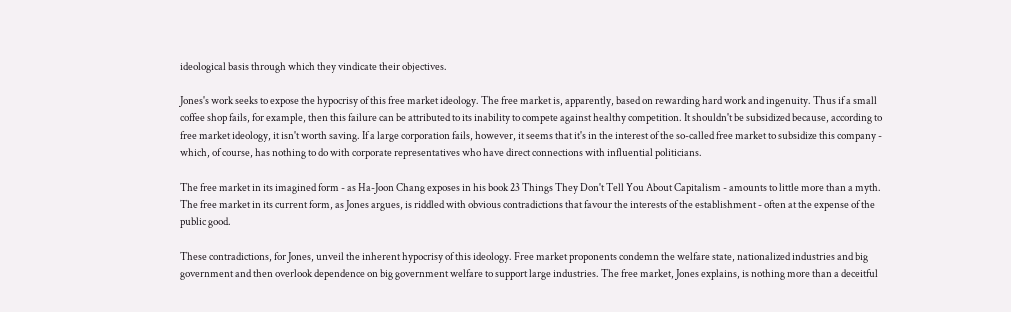ideological basis through which they vindicate their objectives.

Jones's work seeks to expose the hypocrisy of this free market ideology. The free market is, apparently, based on rewarding hard work and ingenuity. Thus if a small coffee shop fails, for example, then this failure can be attributed to its inability to compete against healthy competition. It shouldn't be subsidized because, according to free market ideology, it isn't worth saving. If a large corporation fails, however, it seems that it's in the interest of the so-called free market to subsidize this company - which, of course, has nothing to do with corporate representatives who have direct connections with influential politicians.

The free market in its imagined form - as Ha-Joon Chang exposes in his book 23 Things They Don't Tell You About Capitalism - amounts to little more than a myth. The free market in its current form, as Jones argues, is riddled with obvious contradictions that favour the interests of the establishment - often at the expense of the public good.

These contradictions, for Jones, unveil the inherent hypocrisy of this ideology. Free market proponents condemn the welfare state, nationalized industries and big government and then overlook dependence on big government welfare to support large industries. The free market, Jones explains, is nothing more than a deceitful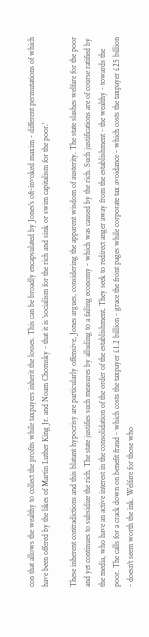con that allows the wealthy to collect the profits while taxpayers inherit the losses. This can be broadly encapsulated by Jones's oft-invoked maxim - different permutations of which have been offered by the likes of Martin Luther King Jr. and Noam Chomsky - that it is 'socialism for the rich and sink or swim capitalism for the poor.'

These inherent contradictions and this blatant hypocrisy are particularly offensive, Jones argues, considering the apparent wisdom of austerity. The state slashes welfare for the poor and yet continues to subsidize the rich. The state justifies such measures by alluding to a failing economy - which was caused by the rich. Such justifications are of course ratified by the media, who have an active interest in the consolidation of the order of the establishment. They seek to redirect anger away from the establishment - the wealthy - towards the poor. The calls for a crack down on benefit fraud - which costs the taxpayer £1.2 billion - grace the front pages while corporate tax avoidance - which costs the taxpayer £25 billion - doesn't seem worth the ink. Welfare for those who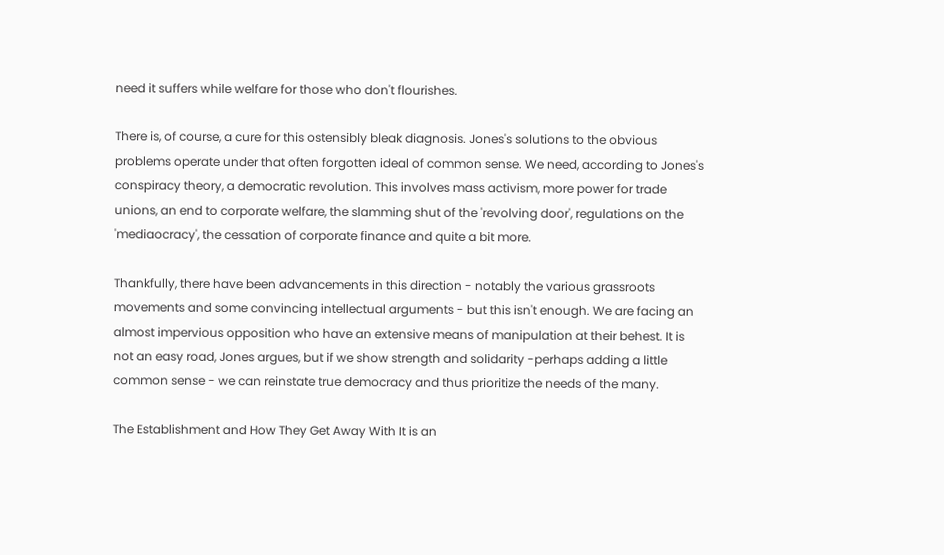need it suffers while welfare for those who don't flourishes.

There is, of course, a cure for this ostensibly bleak diagnosis. Jones's solutions to the obvious problems operate under that often forgotten ideal of common sense. We need, according to Jones's conspiracy theory, a democratic revolution. This involves mass activism, more power for trade unions, an end to corporate welfare, the slamming shut of the 'revolving door', regulations on the 'mediaocracy', the cessation of corporate finance and quite a bit more.

Thankfully, there have been advancements in this direction - notably the various grassroots movements and some convincing intellectual arguments - but this isn't enough. We are facing an almost impervious opposition who have an extensive means of manipulation at their behest. It is not an easy road, Jones argues, but if we show strength and solidarity -perhaps adding a little common sense - we can reinstate true democracy and thus prioritize the needs of the many.

The Establishment and How They Get Away With It is an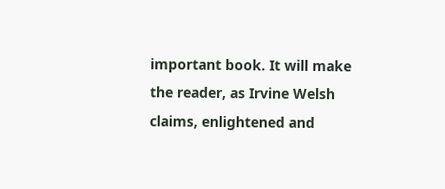important book. It will make the reader, as Irvine Welsh claims, enlightened and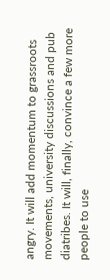angry. It will add momentum to grassroots movements, university discussions and pub diatribes. It will, finally, convince a few more people to use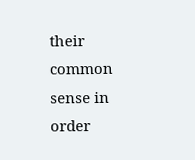their common sense in order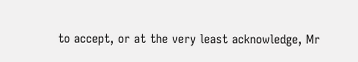to accept, or at the very least acknowledge, Mr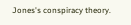Jones's conspiracy theory.